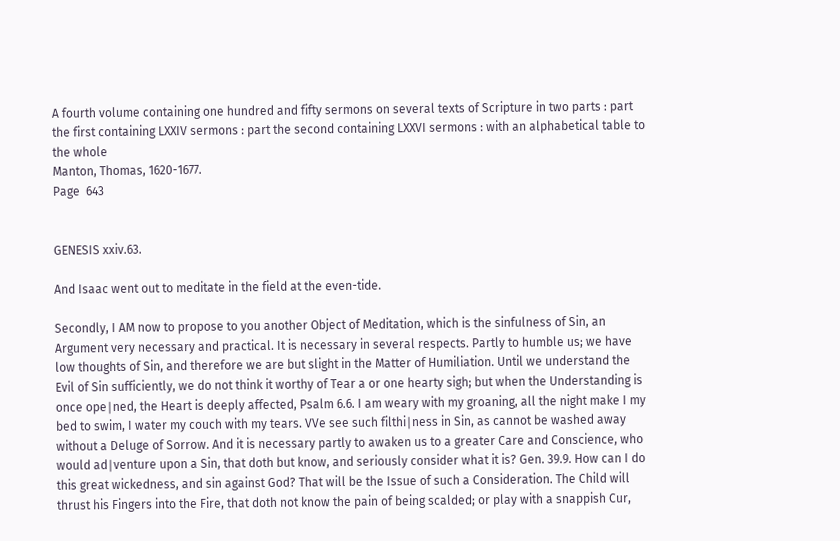A fourth volume containing one hundred and fifty sermons on several texts of Scripture in two parts : part the first containing LXXIV sermons : part the second containing LXXVI sermons : with an alphabetical table to the whole
Manton, Thomas, 1620-1677.
Page  643


GENESIS xxiv.63.

And Isaac went out to meditate in the field at the even-tide.

Secondly, I AM now to propose to you another Object of Meditation, which is the sinfulness of Sin, an Argument very necessary and practical. It is necessary in several respects. Partly to humble us; we have low thoughts of Sin, and therefore we are but slight in the Matter of Humiliation. Until we understand the Evil of Sin sufficiently, we do not think it worthy of Tear a or one hearty sigh; but when the Understanding is once ope∣ned, the Heart is deeply affected, Psalm 6.6. I am weary with my groaning, all the night make I my bed to swim, I water my couch with my tears. VVe see such filthi∣ness in Sin, as cannot be washed away without a Deluge of Sorrow. And it is necessary partly to awaken us to a greater Care and Conscience, who would ad∣venture upon a Sin, that doth but know, and seriously consider what it is? Gen. 39.9. How can I do this great wickedness, and sin against God? That will be the Issue of such a Consideration. The Child will thrust his Fingers into the Fire, that doth not know the pain of being scalded; or play with a snappish Cur,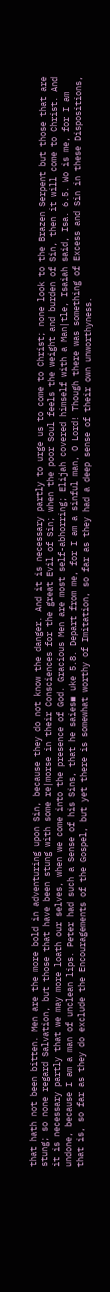that hath not been bitten. Men are the more bold in adventuring upon Sin, because they do not know the danger. And it is necessary partly to urge us to come to Christ; none look to the Brazen Serpent but those that are stung; so none regard Salvation, but those that have been stung with some re∣morse in their Consciences for the great Evil of Sin; when the poor Soul feels the weight and burden of Sin, then it will come to Christ. And it is necessary partly that we may more loath our selves, when we come into the presence of God. Gracious Men are most self-abhorring; Elijah covered himself with a Man∣tle, Isaiah said, Isa. 6.5. Wo is me, for I am undone, because I am a man of unclean lips. Peter had such a Sense of his Sins, that he saies▪ uke 5.8. Depart from me, for I am a sinful man, O Lord! Though there was something of Excess and Sin in these Dispositions, that is, so far as they do exclude the Encouragements of the Gospel, but yet there is somewhat worthy of Imitation, so far as they had a deep sense of their own unworthyness.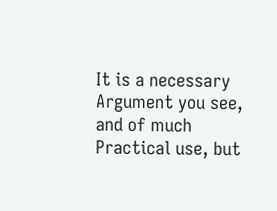It is a necessary Argument you see, and of much Practical use, but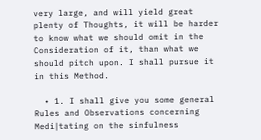very large, and will yield great plenty of Thoughts, it will be harder to know what we should omit in the Consideration of it, than what we should pitch upon. I shall pursue it in this Method.

  • 1. I shall give you some general Rules and Observations concerning Medi∣tating on the sinfulness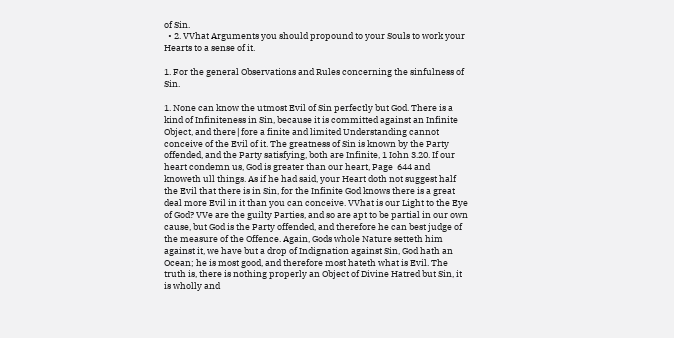of Sin.
  • 2. VVhat Arguments you should propound to your Souls to work your Hearts to a sense of it.

1. For the general Observations and Rules concerning the sinfulness of Sin.

1. None can know the utmost Evil of Sin perfectly but God. There is a kind of Infiniteness in Sin, because it is committed against an Infinite Object, and there∣fore a finite and limited Understanding cannot conceive of the Evil of it. The greatness of Sin is known by the Party offended, and the Party satisfying, both are Infinite, 1 Iohn 3.20. If our heart condemn us, God is greater than our heart, Page  644 and knoweth ull things. As if he had said, your Heart doth not suggest half the Evil that there is in Sin, for the Infinite God knows there is a great deal more Evil in it than you can conceive. VVhat is our Light to the Eye of God? VVe are the guilty Parties, and so are apt to be partial in our own cause, but God is the Party offended, and therefore he can best judge of the measure of the Offence. Again, Gods whole Nature setteth him against it, we have but a drop of Indignation against Sin, God hath an Ocean; he is most good, and therefore most hateth what is Evil. The truth is, there is nothing properly an Object of Divine Hatred but Sin, it is wholly and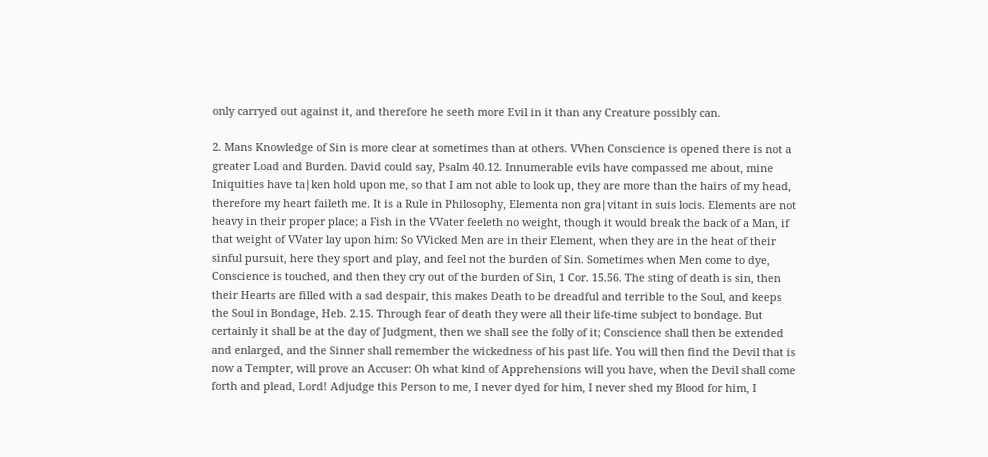only carryed out against it, and therefore he seeth more Evil in it than any Creature possibly can.

2. Mans Knowledge of Sin is more clear at sometimes than at others. VVhen Conscience is opened there is not a greater Load and Burden. David could say, Psalm 40.12. Innumerable evils have compassed me about, mine Iniquities have ta∣ken hold upon me, so that I am not able to look up, they are more than the hairs of my head, therefore my heart faileth me. It is a Rule in Philosophy, Elementa non gra∣vitant in suis locis. Elements are not heavy in their proper place; a Fish in the VVater feeleth no weight, though it would break the back of a Man, if that weight of VVater lay upon him: So VVicked Men are in their Element, when they are in the heat of their sinful pursuit, here they sport and play, and feel not the burden of Sin. Sometimes when Men come to dye, Conscience is touched, and then they cry out of the burden of Sin, 1 Cor. 15.56. The sting of death is sin, then their Hearts are filled with a sad despair, this makes Death to be dreadful and terrible to the Soul, and keeps the Soul in Bondage, Heb. 2.15. Through fear of death they were all their life-time subject to bondage. But certainly it shall be at the day of Judgment, then we shall see the folly of it; Conscience shall then be extended and enlarged, and the Sinner shall remember the wickedness of his past life. You will then find the Devil that is now a Tempter, will prove an Accuser: Oh what kind of Apprehensions will you have, when the Devil shall come forth and plead, Lord! Adjudge this Person to me, I never dyed for him, I never shed my Blood for him, I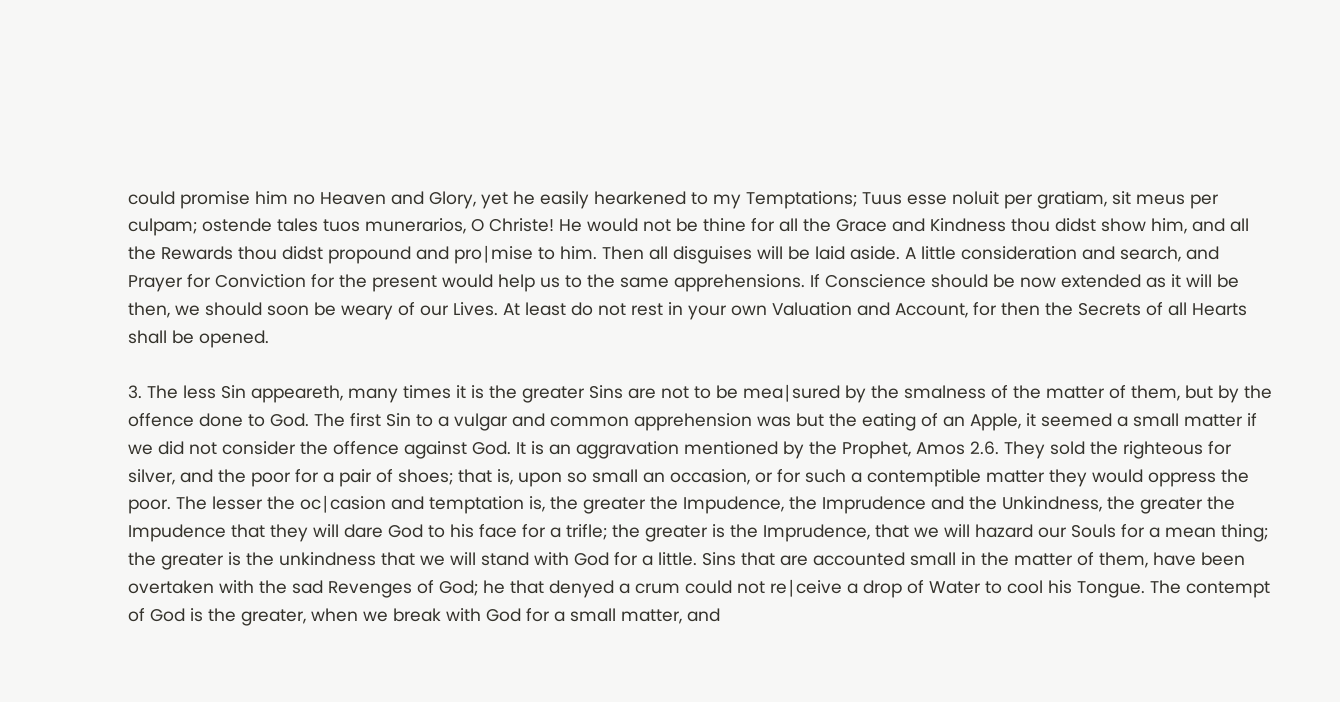could promise him no Heaven and Glory, yet he easily hearkened to my Temptations; Tuus esse noluit per gratiam, sit meus per culpam; ostende tales tuos munerarios, O Christe! He would not be thine for all the Grace and Kindness thou didst show him, and all the Rewards thou didst propound and pro∣mise to him. Then all disguises will be laid aside. A little consideration and search, and Prayer for Conviction for the present would help us to the same apprehensions. If Conscience should be now extended as it will be then, we should soon be weary of our Lives. At least do not rest in your own Valuation and Account, for then the Secrets of all Hearts shall be opened.

3. The less Sin appeareth, many times it is the greater Sins are not to be mea∣sured by the smalness of the matter of them, but by the offence done to God. The first Sin to a vulgar and common apprehension was but the eating of an Apple, it seemed a small matter if we did not consider the offence against God. It is an aggravation mentioned by the Prophet, Amos 2.6. They sold the righteous for silver, and the poor for a pair of shoes; that is, upon so small an occasion, or for such a contemptible matter they would oppress the poor. The lesser the oc∣casion and temptation is, the greater the Impudence, the Imprudence and the Unkindness, the greater the Impudence that they will dare God to his face for a trifle; the greater is the Imprudence, that we will hazard our Souls for a mean thing; the greater is the unkindness that we will stand with God for a little. Sins that are accounted small in the matter of them, have been overtaken with the sad Revenges of God; he that denyed a crum could not re∣ceive a drop of Water to cool his Tongue. The contempt of God is the greater, when we break with God for a small matter, and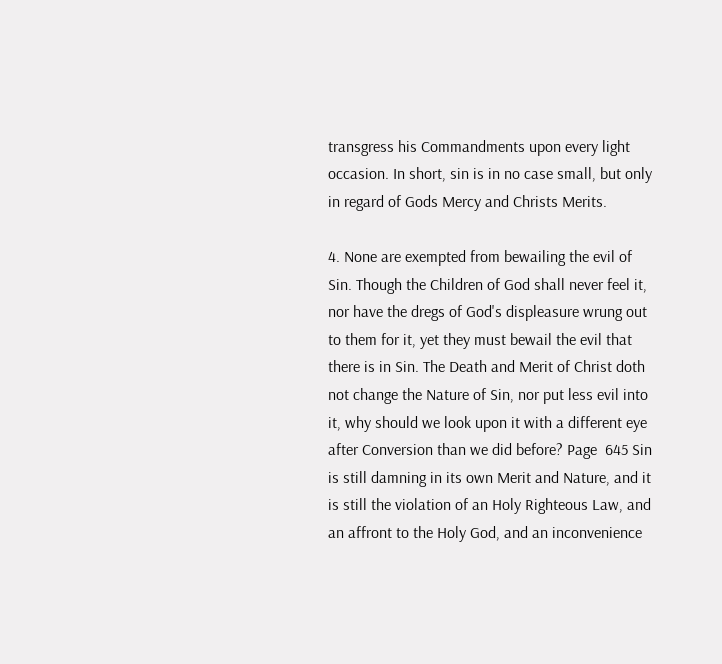transgress his Commandments upon every light occasion. In short, sin is in no case small, but only in regard of Gods Mercy and Christs Merits.

4. None are exempted from bewailing the evil of Sin. Though the Children of God shall never feel it, nor have the dregs of God's displeasure wrung out to them for it, yet they must bewail the evil that there is in Sin. The Death and Merit of Christ doth not change the Nature of Sin, nor put less evil into it, why should we look upon it with a different eye after Conversion than we did before? Page  645 Sin is still damning in its own Merit and Nature, and it is still the violation of an Holy Righteous Law, and an affront to the Holy God, and an inconvenience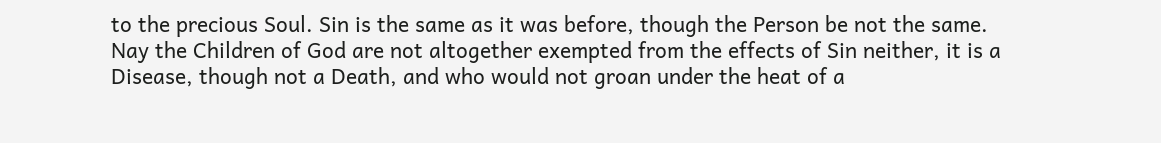to the precious Soul. Sin is the same as it was before, though the Person be not the same. Nay the Children of God are not altogether exempted from the effects of Sin neither, it is a Disease, though not a Death, and who would not groan under the heat of a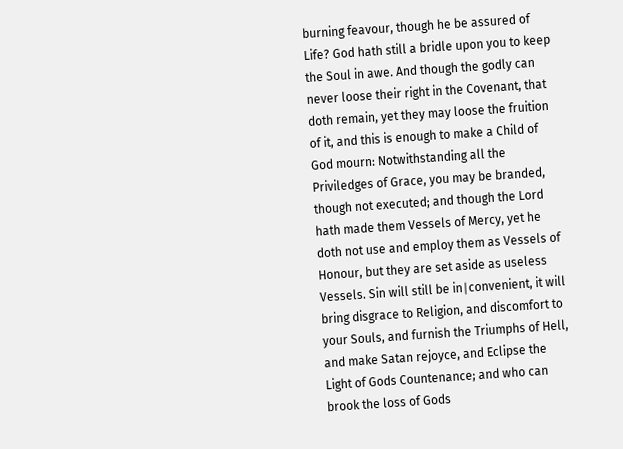burning feavour, though he be assured of Life? God hath still a bridle upon you to keep the Soul in awe. And though the godly can never loose their right in the Covenant, that doth remain, yet they may loose the fruition of it, and this is enough to make a Child of God mourn: Notwithstanding all the Priviledges of Grace, you may be branded, though not executed; and though the Lord hath made them Vessels of Mercy, yet he doth not use and employ them as Vessels of Honour, but they are set aside as useless Vessels. Sin will still be in∣convenient, it will bring disgrace to Religion, and discomfort to your Souls, and furnish the Triumphs of Hell, and make Satan rejoyce, and Eclipse the Light of Gods Countenance; and who can brook the loss of Gods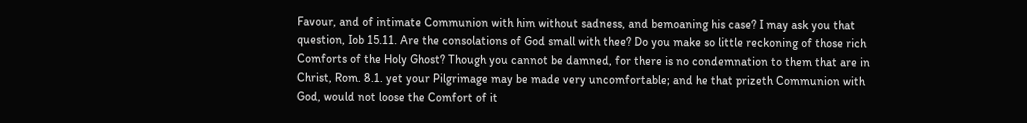Favour, and of intimate Communion with him without sadness, and bemoaning his case? I may ask you that question, Iob 15.11. Are the consolations of God small with thee? Do you make so little reckoning of those rich Comforts of the Holy Ghost? Though you cannot be damned, for there is no condemnation to them that are in Christ, Rom. 8.1. yet your Pilgrimage may be made very uncomfortable; and he that prizeth Communion with God, would not loose the Comfort of it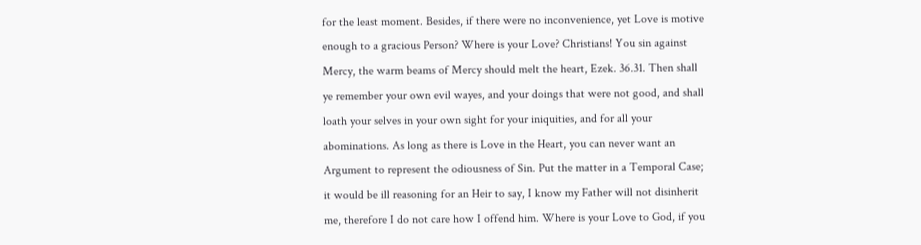for the least moment. Besides, if there were no inconvenience, yet Love is motive enough to a gracious Person? Where is your Love? Christians! You sin against Mercy, the warm beams of Mercy should melt the heart, Ezek. 36.31. Then shall ye remember your own evil wayes, and your doings that were not good, and shall loath your selves in your own sight for your iniquities, and for all your abominations. As long as there is Love in the Heart, you can never want an Argument to represent the odiousness of Sin. Put the matter in a Temporal Case; it would be ill reasoning for an Heir to say, I know my Father will not disinherit me, therefore I do not care how I offend him. Where is your Love to God, if you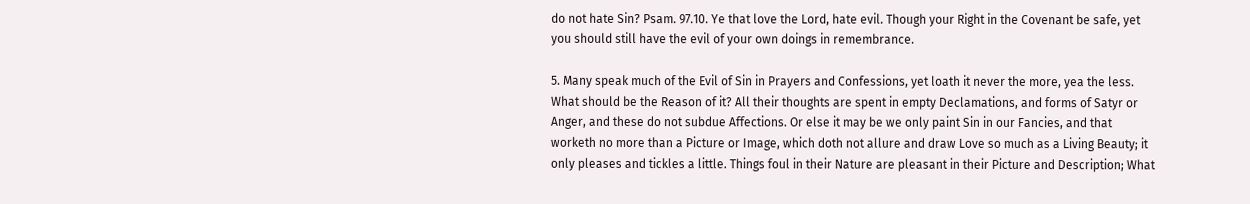do not hate Sin? Psam. 97.10. Ye that love the Lord, hate evil. Though your Right in the Covenant be safe, yet you should still have the evil of your own doings in remembrance.

5. Many speak much of the Evil of Sin in Prayers and Confessions, yet loath it never the more, yea the less. What should be the Reason of it? All their thoughts are spent in empty Declamations, and forms of Satyr or Anger, and these do not subdue Affections. Or else it may be we only paint Sin in our Fancies, and that worketh no more than a Picture or Image, which doth not allure and draw Love so much as a Living Beauty; it only pleases and tickles a little. Things foul in their Nature are pleasant in their Picture and Description; What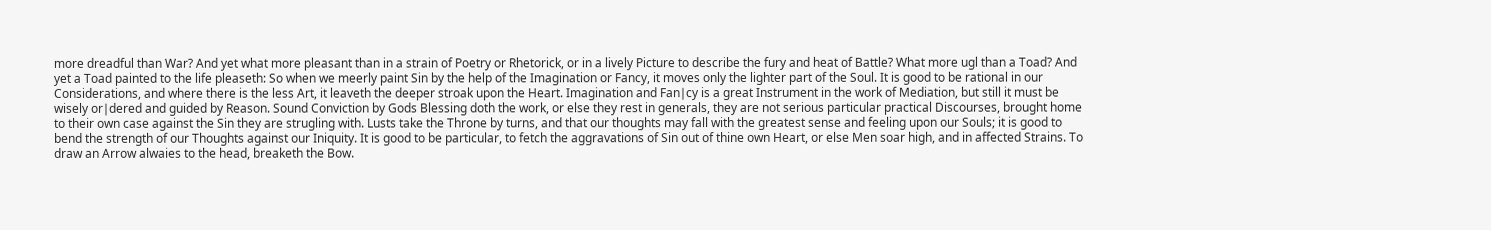more dreadful than War? And yet what more pleasant than in a strain of Poetry or Rhetorick, or in a lively Picture to describe the fury and heat of Battle? What more ugl than a Toad? And yet a Toad painted to the life pleaseth: So when we meerly paint Sin by the help of the Imagination or Fancy, it moves only the lighter part of the Soul. It is good to be rational in our Considerations, and where there is the less Art, it leaveth the deeper stroak upon the Heart. Imagination and Fan∣cy is a great Instrument in the work of Mediation, but still it must be wisely or∣dered and guided by Reason. Sound Conviction by Gods Blessing doth the work, or else they rest in generals, they are not serious particular practical Discourses, brought home to their own case against the Sin they are strugling with. Lusts take the Throne by turns, and that our thoughts may fall with the greatest sense and feeling upon our Souls; it is good to bend the strength of our Thoughts against our Iniquity. It is good to be particular, to fetch the aggravations of Sin out of thine own Heart, or else Men soar high, and in affected Strains. To draw an Arrow alwaies to the head, breaketh the Bow.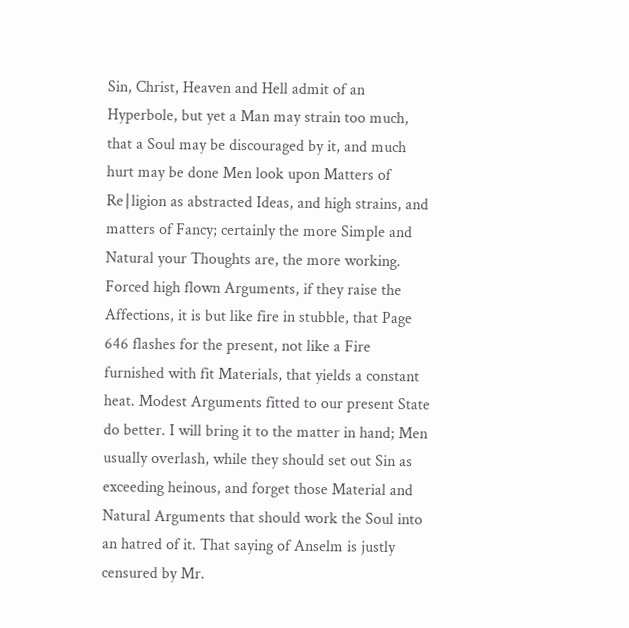Sin, Christ, Heaven and Hell admit of an Hyperbole, but yet a Man may strain too much, that a Soul may be discouraged by it, and much hurt may be done Men look upon Matters of Re∣ligion as abstracted Ideas, and high strains, and matters of Fancy; certainly the more Simple and Natural your Thoughts are, the more working. Forced high flown Arguments, if they raise the Affections, it is but like fire in stubble, that Page  646 flashes for the present, not like a Fire furnished with fit Materials, that yields a constant heat. Modest Arguments fitted to our present State do better. I will bring it to the matter in hand; Men usually overlash, while they should set out Sin as exceeding heinous, and forget those Material and Natural Arguments that should work the Soul into an hatred of it. That saying of Anselm is justly censured by Mr.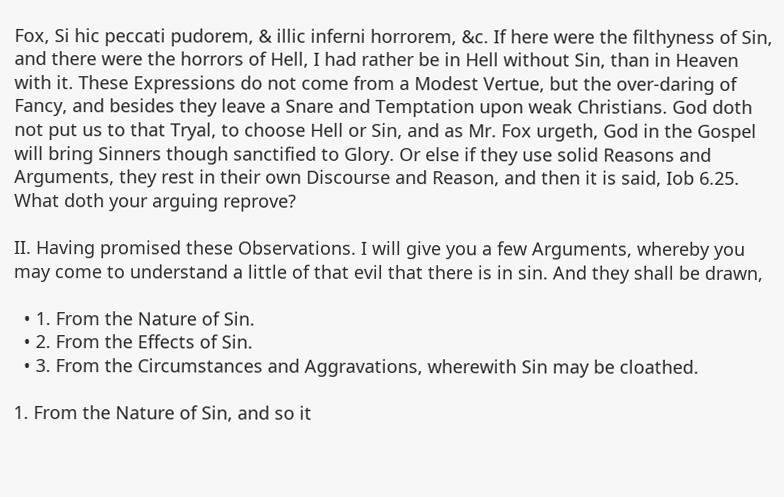Fox, Si hic peccati pudorem, & illic inferni horrorem, &c. If here were the filthyness of Sin, and there were the horrors of Hell, I had rather be in Hell without Sin, than in Heaven with it. These Expressions do not come from a Modest Vertue, but the over-daring of Fancy, and besides they leave a Snare and Temptation upon weak Christians. God doth not put us to that Tryal, to choose Hell or Sin, and as Mr. Fox urgeth, God in the Gospel will bring Sinners though sanctified to Glory. Or else if they use solid Reasons and Arguments, they rest in their own Discourse and Reason, and then it is said, Iob 6.25. What doth your arguing reprove?

II. Having promised these Observations. I will give you a few Arguments, whereby you may come to understand a little of that evil that there is in sin. And they shall be drawn,

  • 1. From the Nature of Sin.
  • 2. From the Effects of Sin.
  • 3. From the Circumstances and Aggravations, wherewith Sin may be cloathed.

1. From the Nature of Sin, and so it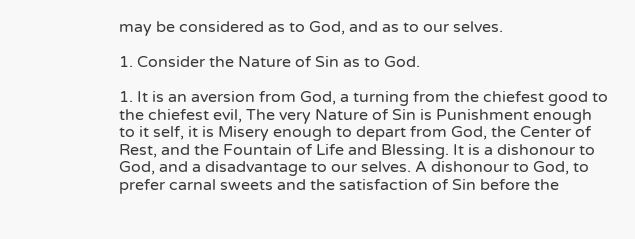may be considered as to God, and as to our selves.

1. Consider the Nature of Sin as to God.

1. It is an aversion from God, a turning from the chiefest good to the chiefest evil, The very Nature of Sin is Punishment enough to it self, it is Misery enough to depart from God, the Center of Rest, and the Fountain of Life and Blessing. It is a dishonour to God, and a disadvantage to our selves. A dishonour to God, to prefer carnal sweets and the satisfaction of Sin before the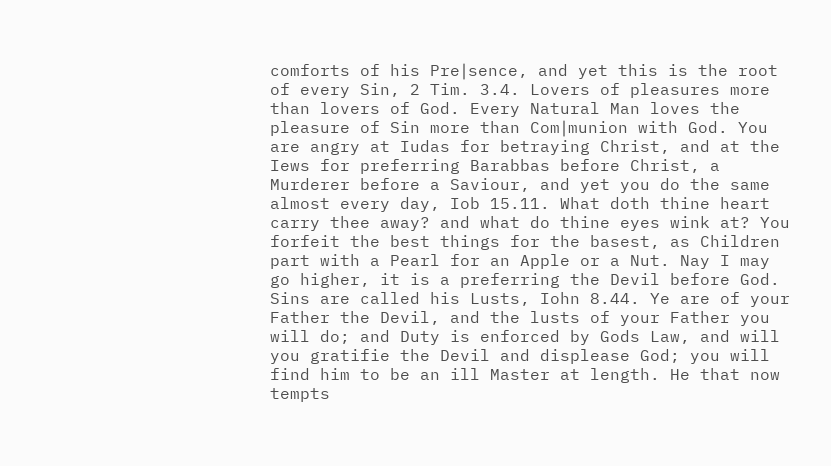comforts of his Pre∣sence, and yet this is the root of every Sin, 2 Tim. 3.4. Lovers of pleasures more than lovers of God. Every Natural Man loves the pleasure of Sin more than Com∣munion with God. You are angry at Iudas for betraying Christ, and at the Iews for preferring Barabbas before Christ, a Murderer before a Saviour, and yet you do the same almost every day, Iob 15.11. What doth thine heart carry thee away? and what do thine eyes wink at? You forfeit the best things for the basest, as Children part with a Pearl for an Apple or a Nut. Nay I may go higher, it is a preferring the Devil before God. Sins are called his Lusts, Iohn 8.44. Ye are of your Father the Devil, and the lusts of your Father you will do; and Duty is enforced by Gods Law, and will you gratifie the Devil and displease God; you will find him to be an ill Master at length. He that now tempts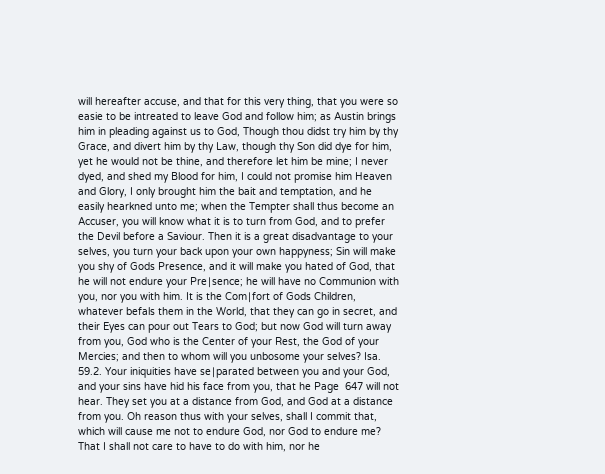will hereafter accuse, and that for this very thing, that you were so easie to be intreated to leave God and follow him; as Austin brings him in pleading against us to God, Though thou didst try him by thy Grace, and divert him by thy Law, though thy Son did dye for him, yet he would not be thine, and therefore let him be mine; I never dyed, and shed my Blood for him, I could not promise him Heaven and Glory, I only brought him the bait and temptation, and he easily hearkned unto me; when the Tempter shall thus become an Accuser, you will know what it is to turn from God, and to prefer the Devil before a Saviour. Then it is a great disadvantage to your selves, you turn your back upon your own happyness; Sin will make you shy of Gods Presence, and it will make you hated of God, that he will not endure your Pre∣sence; he will have no Communion with you, nor you with him. It is the Com∣fort of Gods Children, whatever befals them in the World, that they can go in secret, and their Eyes can pour out Tears to God; but now God will turn away from you, God who is the Center of your Rest, the God of your Mercies; and then to whom will you unbosome your selves? Isa. 59.2. Your iniquities have se∣parated between you and your God, and your sins have hid his face from you, that he Page  647 will not hear. They set you at a distance from God, and God at a distance from you. Oh reason thus with your selves, shall I commit that, which will cause me not to endure God, nor God to endure me? That I shall not care to have to do with him, nor he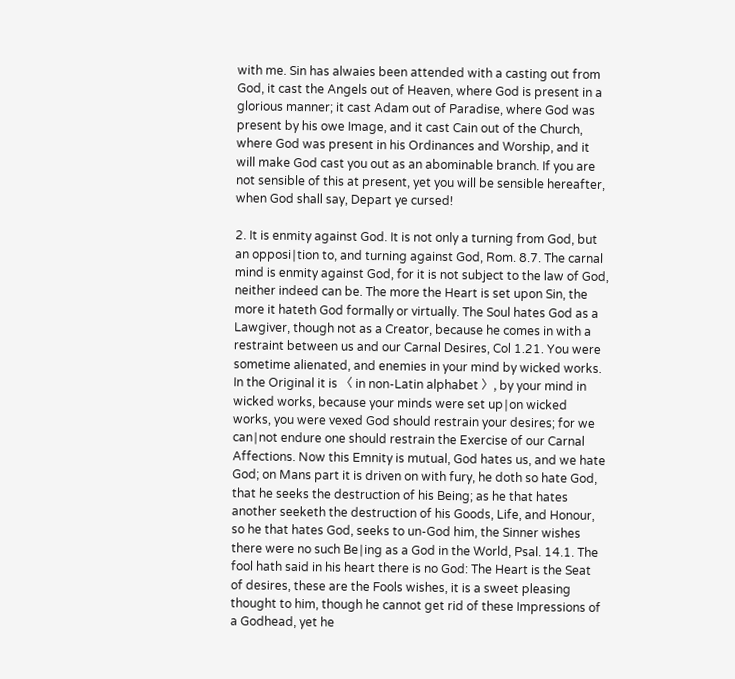with me. Sin has alwaies been attended with a casting out from God, it cast the Angels out of Heaven, where God is present in a glorious manner; it cast Adam out of Paradise, where God was present by his owe Image, and it cast Cain out of the Church, where God was present in his Ordinances and Worship, and it will make God cast you out as an abominable branch. If you are not sensible of this at present, yet you will be sensible hereafter, when God shall say, Depart ye cursed!

2. It is enmity against God. It is not only a turning from God, but an opposi∣tion to, and turning against God, Rom. 8.7. The carnal mind is enmity against God, for it is not subject to the law of God, neither indeed can be. The more the Heart is set upon Sin, the more it hateth God formally or virtually. The Soul hates God as a Lawgiver, though not as a Creator, because he comes in with a restraint between us and our Carnal Desires, Col 1.21. You were sometime alienated, and enemies in your mind by wicked works. In the Original it is 〈 in non-Latin alphabet 〉, by your mind in wicked works, because your minds were set up∣on wicked works, you were vexed God should restrain your desires; for we can∣not endure one should restrain the Exercise of our Carnal Affections. Now this Emnity is mutual, God hates us, and we hate God; on Mans part it is driven on with fury, he doth so hate God, that he seeks the destruction of his Being; as he that hates another seeketh the destruction of his Goods, Life, and Honour, so he that hates God, seeks to un-God him, the Sinner wishes there were no such Be∣ing as a God in the World, Psal. 14.1. The fool hath said in his heart there is no God: The Heart is the Seat of desires, these are the Fools wishes, it is a sweet pleasing thought to him, though he cannot get rid of these Impressions of a Godhead, yet he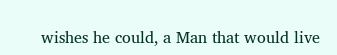wishes he could, a Man that would live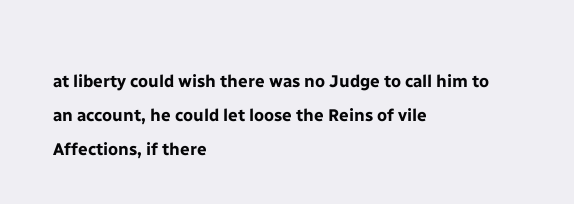at liberty could wish there was no Judge to call him to an account, he could let loose the Reins of vile Affections, if there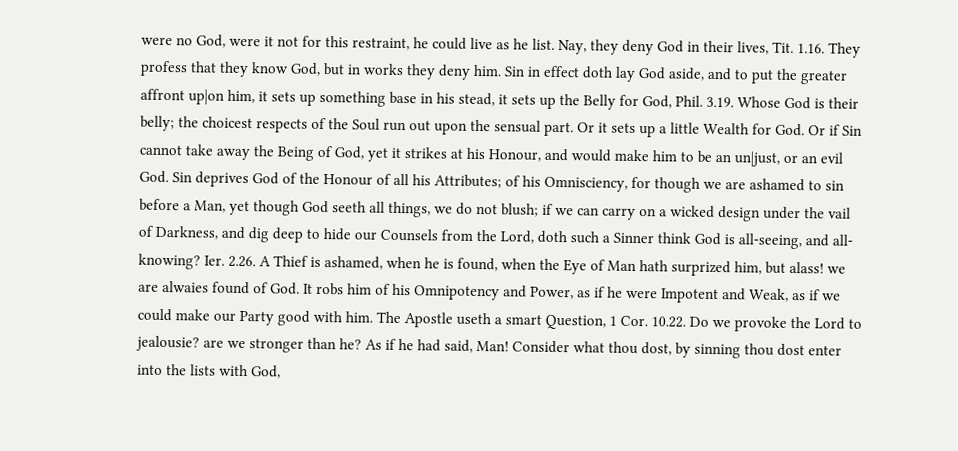were no God, were it not for this restraint, he could live as he list. Nay, they deny God in their lives, Tit. 1.16. They profess that they know God, but in works they deny him. Sin in effect doth lay God aside, and to put the greater affront up∣on him, it sets up something base in his stead, it sets up the Belly for God, Phil. 3.19. Whose God is their belly; the choicest respects of the Soul run out upon the sensual part. Or it sets up a little Wealth for God. Or if Sin cannot take away the Being of God, yet it strikes at his Honour, and would make him to be an un∣just, or an evil God. Sin deprives God of the Honour of all his Attributes; of his Omnisciency, for though we are ashamed to sin before a Man, yet though God seeth all things, we do not blush; if we can carry on a wicked design under the vail of Darkness, and dig deep to hide our Counsels from the Lord, doth such a Sinner think God is all-seeing, and all-knowing? Ier. 2.26. A Thief is ashamed, when he is found, when the Eye of Man hath surprized him, but alass! we are alwaies found of God. It robs him of his Omnipotency and Power, as if he were Impotent and Weak, as if we could make our Party good with him. The Apostle useth a smart Question, 1 Cor. 10.22. Do we provoke the Lord to jealousie? are we stronger than he? As if he had said, Man! Consider what thou dost, by sinning thou dost enter into the lists with God,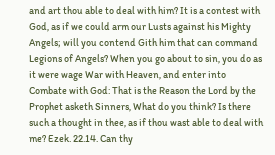and art thou able to deal with him? It is a contest with God, as if we could arm our Lusts against his Mighty Angels; will you contend Gith him that can command Legions of Angels? When you go about to sin, you do as it were wage War with Heaven, and enter into Combate with God: That is the Reason the Lord by the Prophet asketh Sinners, What do you think? Is there such a thought in thee, as if thou wast able to deal with me? Ezek. 22.14. Can thy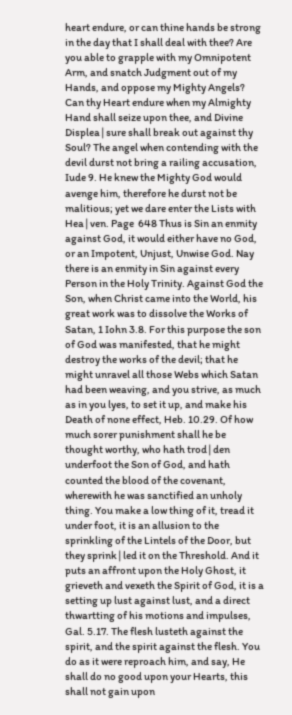heart endure, or can thine hands be strong in the day that I shall deal with thee? Are you able to grapple with my Omnipotent Arm, and snatch Judgment out of my Hands, and oppose my Mighty Angels? Can thy Heart endure when my Almighty Hand shall seize upon thee, and Divine Displea∣sure shall break out against thy Soul? The angel when contending with the devil durst not bring a railing accusation, Iude 9. He knew the Mighty God would avenge him, therefore he durst not be malitious; yet we dare enter the Lists with Hea∣ven. Page  648 Thus is Sin an enmity against God, it would either have no God, or an Impotent, Unjust, Unwise God. Nay there is an enmity in Sin against every Person in the Holy Trinity. Against God the Son, when Christ came into the World, his great work was to dissolve the Works of Satan, 1 Iohn 3.8. For this purpose the son of God was manifested, that he might destroy the works of the devil; that he might unravel all those Webs which Satan had been weaving, and you strive, as much as in you lyes, to set it up, and make his Death of none effect, Heb. 10.29. Of how much sorer punishment shall he be thought worthy, who hath trod∣den underfoot the Son of God, and hath counted the blood of the covenant, wherewith he was sanctified an unholy thing. You make a low thing of it, tread it under foot, it is an allusion to the sprinkling of the Lintels of the Door, but they sprink∣led it on the Threshold. And it puts an affront upon the Holy Ghost, it grieveth and vexeth the Spirit of God, it is a setting up lust against lust, and a direct thwartting of his motions and impulses, Gal. 5.17. The flesh lusteth against the spirit, and the spirit against the flesh. You do as it were reproach him, and say, He shall do no good upon your Hearts, this shall not gain upon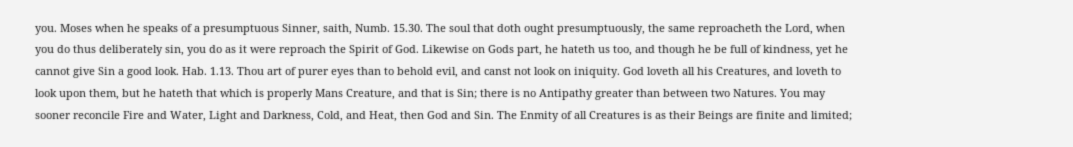you. Moses when he speaks of a presumptuous Sinner, saith, Numb. 15.30. The soul that doth ought presumptuously, the same reproacheth the Lord, when you do thus deliberately sin, you do as it were reproach the Spirit of God. Likewise on Gods part, he hateth us too, and though he be full of kindness, yet he cannot give Sin a good look. Hab. 1.13. Thou art of purer eyes than to behold evil, and canst not look on iniquity. God loveth all his Creatures, and loveth to look upon them, but he hateth that which is properly Mans Creature, and that is Sin; there is no Antipathy greater than between two Natures. You may sooner reconcile Fire and Water, Light and Darkness, Cold, and Heat, then God and Sin. The Enmity of all Creatures is as their Beings are finite and limited;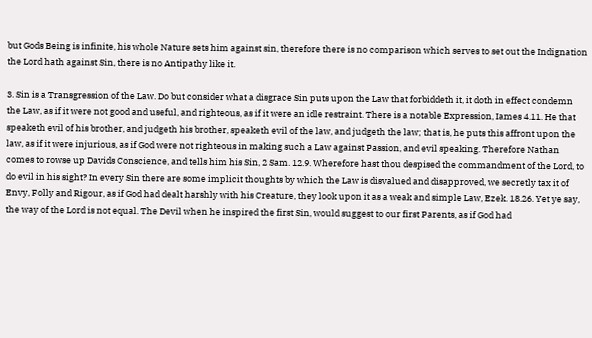but Gods Being is infinite, his whole Nature sets him against sin, therefore there is no comparison which serves to set out the Indignation the Lord hath against Sin, there is no Antipathy like it.

3. Sin is a Transgression of the Law. Do but consider what a disgrace Sin puts upon the Law that forbiddeth it, it doth in effect condemn the Law, as if it were not good and useful, and righteous, as if it were an idle restraint. There is a notable Expression, Iames 4.11. He that speaketh evil of his brother, and judgeth his brother, speaketh evil of the law, and judgeth the law; that is, he puts this affront upon the law, as if it were injurious, as if God were not righteous in making such a Law against Passion, and evil speaking. Therefore Nathan comes to rowse up Davids Conscience, and tells him his Sin, 2 Sam. 12.9. Wherefore hast thou despised the commandment of the Lord, to do evil in his sight? In every Sin there are some implicit thoughts by which the Law is disvalued and disapproved, we secretly tax it of Envy, Folly and Rigour, as if God had dealt harshly with his Creature, they look upon it as a weak and simple Law, Ezek. 18.26. Yet ye say, the way of the Lord is not equal. The Devil when he inspired the first Sin, would suggest to our first Parents, as if God had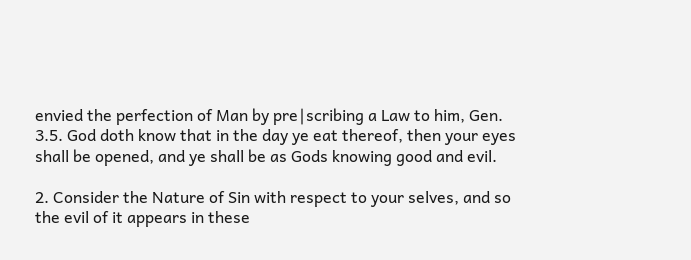envied the perfection of Man by pre∣scribing a Law to him, Gen. 3.5. God doth know that in the day ye eat thereof, then your eyes shall be opened, and ye shall be as Gods knowing good and evil.

2. Consider the Nature of Sin with respect to your selves, and so the evil of it appears in these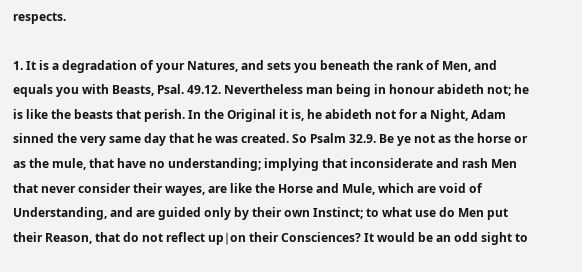respects.

1. It is a degradation of your Natures, and sets you beneath the rank of Men, and equals you with Beasts, Psal. 49.12. Nevertheless man being in honour abideth not; he is like the beasts that perish. In the Original it is, he abideth not for a Night, Adam sinned the very same day that he was created. So Psalm 32.9. Be ye not as the horse or as the mule, that have no understanding; implying that inconsiderate and rash Men that never consider their wayes, are like the Horse and Mule, which are void of Understanding, and are guided only by their own Instinct; to what use do Men put their Reason, that do not reflect up∣on their Consciences? It would be an odd sight to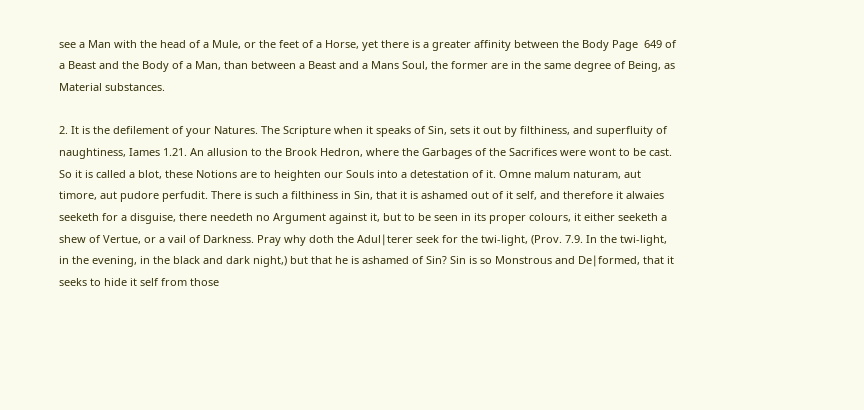see a Man with the head of a Mule, or the feet of a Horse, yet there is a greater affinity between the Body Page  649 of a Beast and the Body of a Man, than between a Beast and a Mans Soul, the former are in the same degree of Being, as Material substances.

2. It is the defilement of your Natures. The Scripture when it speaks of Sin, sets it out by filthiness, and superfluity of naughtiness, Iames 1.21. An allusion to the Brook Hedron, where the Garbages of the Sacrifices were wont to be cast. So it is called a blot, these Notions are to heighten our Souls into a detestation of it. Omne malum naturam, aut timore, aut pudore perfudit. There is such a filthiness in Sin, that it is ashamed out of it self, and therefore it alwaies seeketh for a disguise, there needeth no Argument against it, but to be seen in its proper colours, it either seeketh a shew of Vertue, or a vail of Darkness. Pray why doth the Adul∣terer seek for the twi-light, (Prov. 7.9. In the twi-light, in the evening, in the black and dark night,) but that he is ashamed of Sin? Sin is so Monstrous and De∣formed, that it seeks to hide it self from those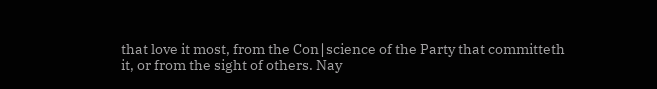that love it most, from the Con∣science of the Party that committeth it, or from the sight of others. Nay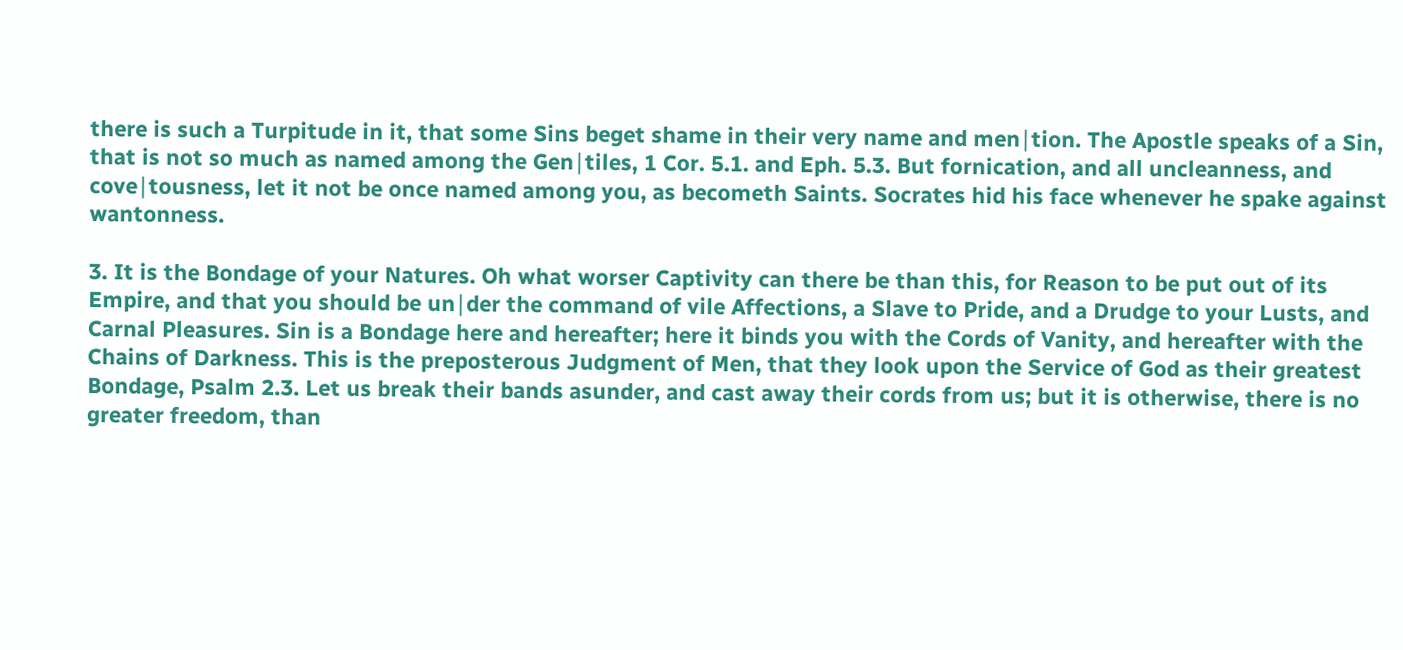there is such a Turpitude in it, that some Sins beget shame in their very name and men∣tion. The Apostle speaks of a Sin, that is not so much as named among the Gen∣tiles, 1 Cor. 5.1. and Eph. 5.3. But fornication, and all uncleanness, and cove∣tousness, let it not be once named among you, as becometh Saints. Socrates hid his face whenever he spake against wantonness.

3. It is the Bondage of your Natures. Oh what worser Captivity can there be than this, for Reason to be put out of its Empire, and that you should be un∣der the command of vile Affections, a Slave to Pride, and a Drudge to your Lusts, and Carnal Pleasures. Sin is a Bondage here and hereafter; here it binds you with the Cords of Vanity, and hereafter with the Chains of Darkness. This is the preposterous Judgment of Men, that they look upon the Service of God as their greatest Bondage, Psalm 2.3. Let us break their bands asunder, and cast away their cords from us; but it is otherwise, there is no greater freedom, than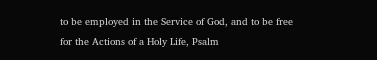to be employed in the Service of God, and to be free for the Actions of a Holy Life, Psalm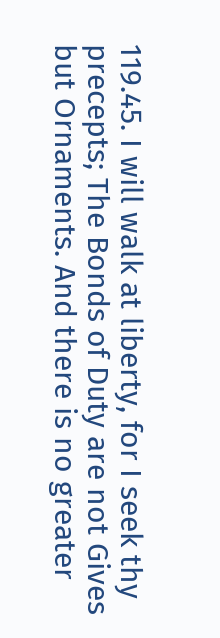119.45. I will walk at liberty, for I seek thy precepts; The Bonds of Duty are not Gives but Ornaments. And there is no greater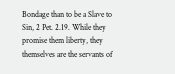Bondage than to be a Slave to Sin, 2 Pet. 2.19. While they promise them liberty, they themselves are the servants of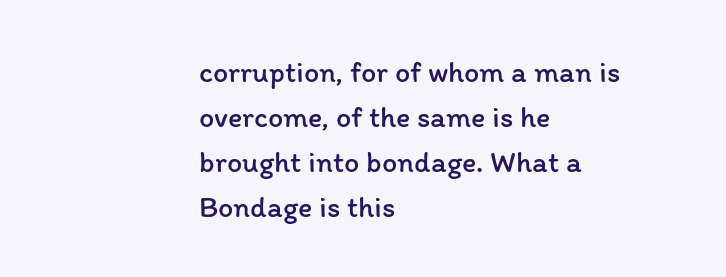corruption, for of whom a man is overcome, of the same is he brought into bondage. What a Bondage is this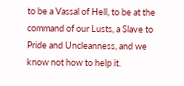to be a Vassal of Hell, to be at the command of our Lusts, a Slave to Pride and Uncleanness, and we know not how to help it.